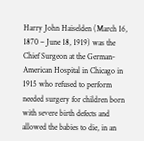Harry John Haiselden (March 16, 1870 – June 18, 1919) was the Chief Surgeon at the German-American Hospital in Chicago in 1915 who refused to perform needed surgery for children born with severe birth defects and allowed the babies to die, in an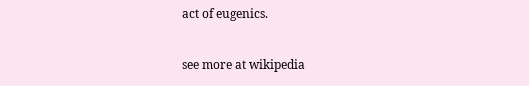act of eugenics.

see more at wikipedia